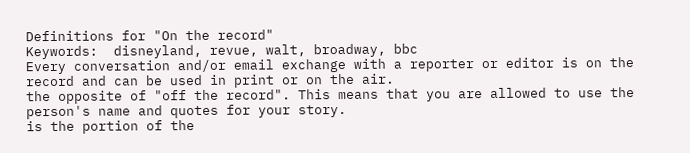Definitions for "On the record"
Keywords:  disneyland, revue, walt, broadway, bbc
Every conversation and/or email exchange with a reporter or editor is on the record and can be used in print or on the air.
the opposite of "off the record". This means that you are allowed to use the person's name and quotes for your story.
is the portion of the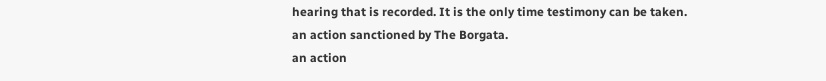hearing that is recorded. It is the only time testimony can be taken.
an action sanctioned by The Borgata.
an action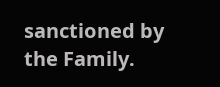sanctioned by the Family.